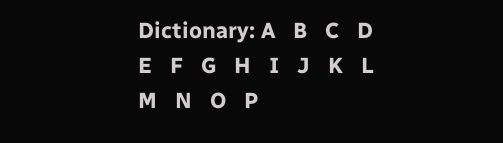Dictionary: A   B   C   D   E   F   G   H   I   J   K   L   M   N   O   P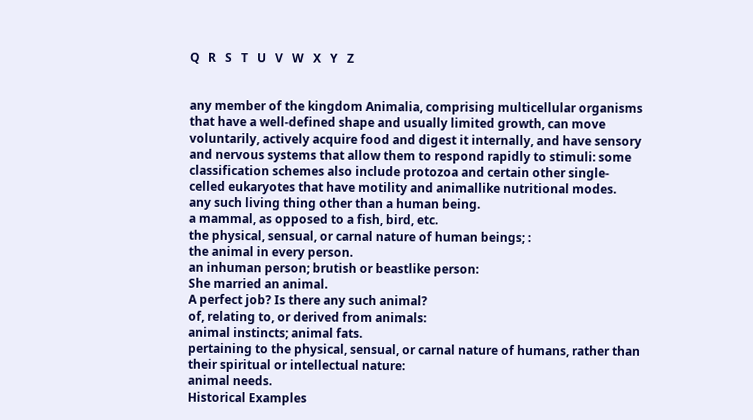Q   R   S   T   U   V   W   X   Y   Z


any member of the kingdom Animalia, comprising multicellular organisms that have a well-defined shape and usually limited growth, can move voluntarily, actively acquire food and digest it internally, and have sensory and nervous systems that allow them to respond rapidly to stimuli: some classification schemes also include protozoa and certain other single-celled eukaryotes that have motility and animallike nutritional modes.
any such living thing other than a human being.
a mammal, as opposed to a fish, bird, etc.
the physical, sensual, or carnal nature of human beings; :
the animal in every person.
an inhuman person; brutish or beastlike person:
She married an animal.
A perfect job? Is there any such animal?
of, relating to, or derived from animals:
animal instincts; animal fats.
pertaining to the physical, sensual, or carnal nature of humans, rather than their spiritual or intellectual nature:
animal needs.
Historical Examples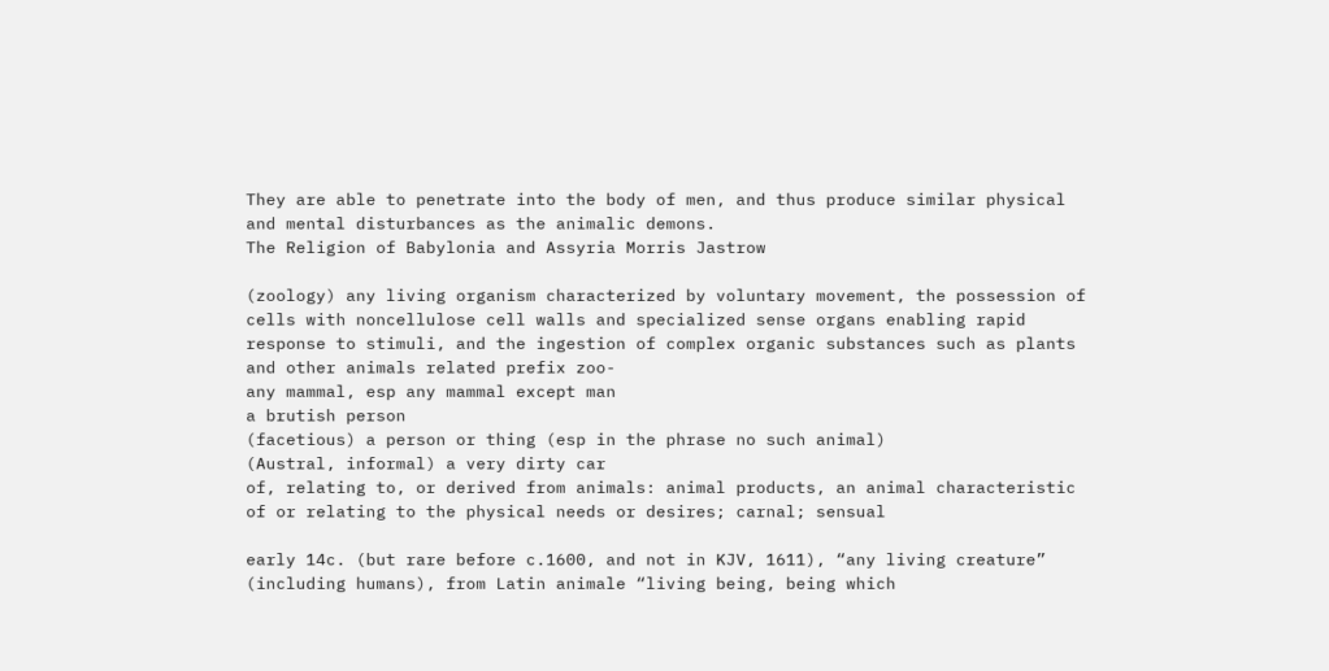They are able to penetrate into the body of men, and thus produce similar physical and mental disturbances as the animalic demons.
The Religion of Babylonia and Assyria Morris Jastrow

(zoology) any living organism characterized by voluntary movement, the possession of cells with noncellulose cell walls and specialized sense organs enabling rapid response to stimuli, and the ingestion of complex organic substances such as plants and other animals related prefix zoo-
any mammal, esp any mammal except man
a brutish person
(facetious) a person or thing (esp in the phrase no such animal)
(Austral, informal) a very dirty car
of, relating to, or derived from animals: animal products, an animal characteristic
of or relating to the physical needs or desires; carnal; sensual

early 14c. (but rare before c.1600, and not in KJV, 1611), “any living creature” (including humans), from Latin animale “living being, being which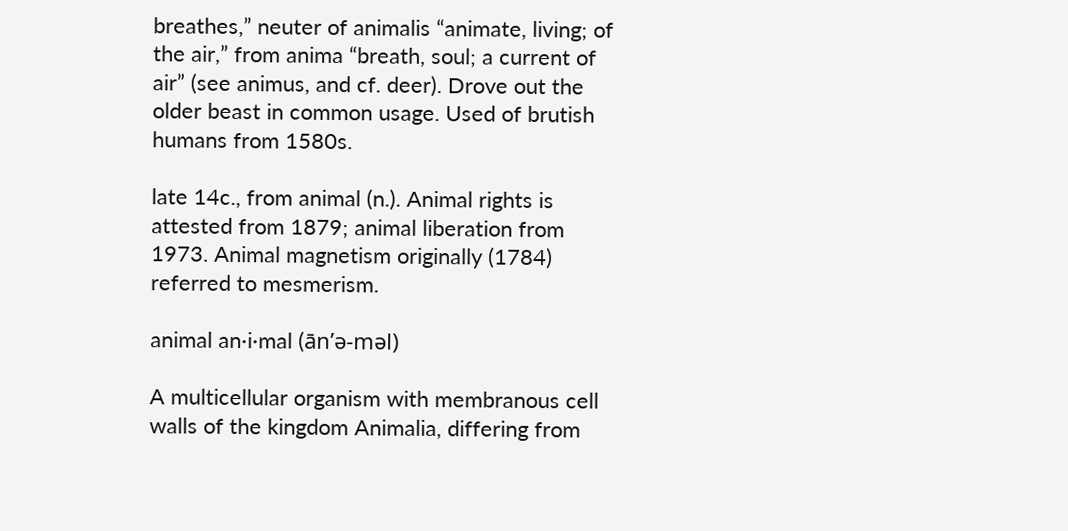breathes,” neuter of animalis “animate, living; of the air,” from anima “breath, soul; a current of air” (see animus, and cf. deer). Drove out the older beast in common usage. Used of brutish humans from 1580s.

late 14c., from animal (n.). Animal rights is attested from 1879; animal liberation from 1973. Animal magnetism originally (1784) referred to mesmerism.

animal an·i·mal (ān’ə-məl)

A multicellular organism with membranous cell walls of the kingdom Animalia, differing from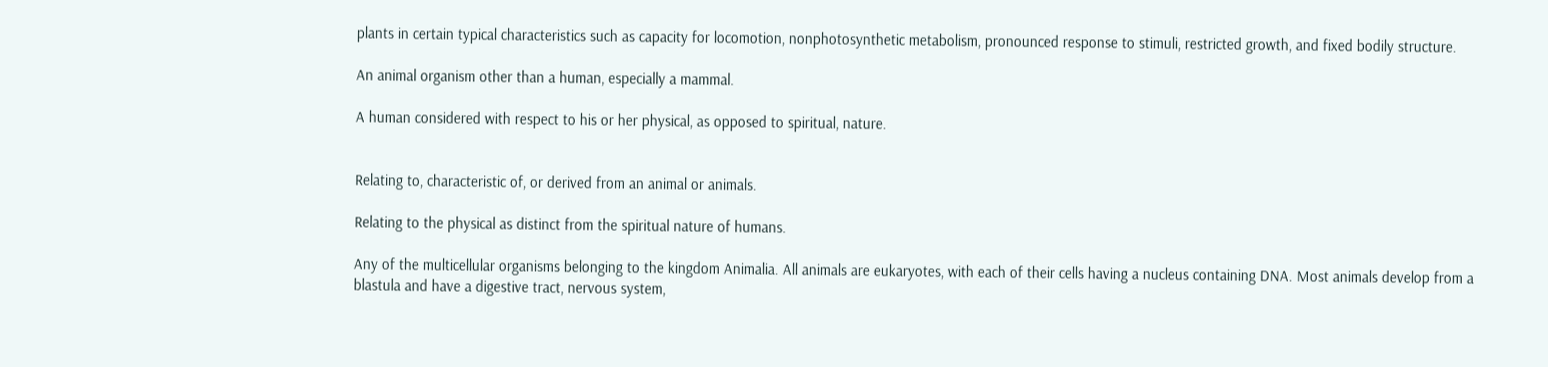plants in certain typical characteristics such as capacity for locomotion, nonphotosynthetic metabolism, pronounced response to stimuli, restricted growth, and fixed bodily structure.

An animal organism other than a human, especially a mammal.

A human considered with respect to his or her physical, as opposed to spiritual, nature.


Relating to, characteristic of, or derived from an animal or animals.

Relating to the physical as distinct from the spiritual nature of humans.

Any of the multicellular organisms belonging to the kingdom Animalia. All animals are eukaryotes, with each of their cells having a nucleus containing DNA. Most animals develop from a blastula and have a digestive tract, nervous system,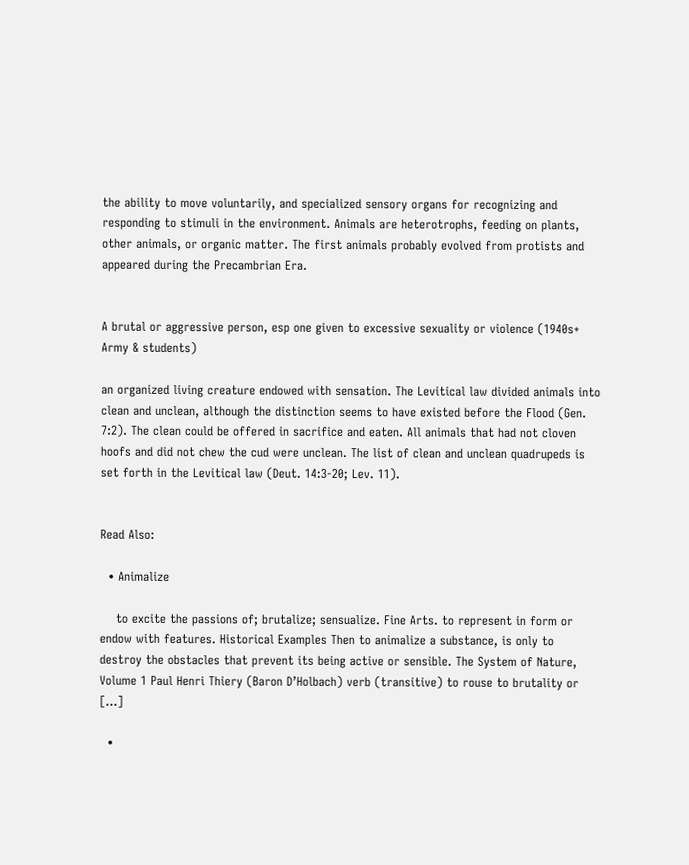the ability to move voluntarily, and specialized sensory organs for recognizing and responding to stimuli in the environment. Animals are heterotrophs, feeding on plants, other animals, or organic matter. The first animals probably evolved from protists and appeared during the Precambrian Era.


A brutal or aggressive person, esp one given to excessive sexuality or violence (1940s+ Army & students)

an organized living creature endowed with sensation. The Levitical law divided animals into clean and unclean, although the distinction seems to have existed before the Flood (Gen. 7:2). The clean could be offered in sacrifice and eaten. All animals that had not cloven hoofs and did not chew the cud were unclean. The list of clean and unclean quadrupeds is set forth in the Levitical law (Deut. 14:3-20; Lev. 11).


Read Also:

  • Animalize

    to excite the passions of; brutalize; sensualize. Fine Arts. to represent in form or endow with features. Historical Examples Then to animalize a substance, is only to destroy the obstacles that prevent its being active or sensible. The System of Nature, Volume 1 Paul Henri Thiery (Baron D’Holbach) verb (transitive) to rouse to brutality or […]

  •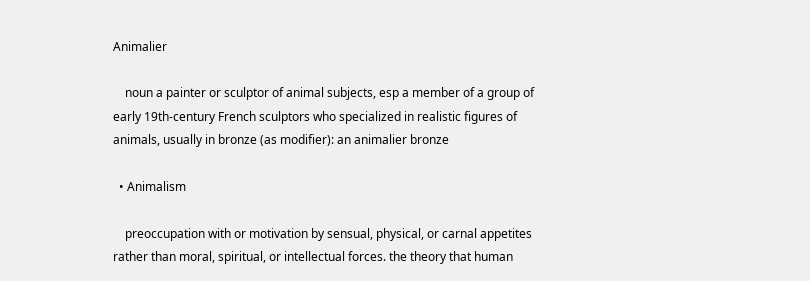Animalier

    noun a painter or sculptor of animal subjects, esp a member of a group of early 19th-century French sculptors who specialized in realistic figures of animals, usually in bronze (as modifier): an animalier bronze

  • Animalism

    preoccupation with or motivation by sensual, physical, or carnal appetites rather than moral, spiritual, or intellectual forces. the theory that human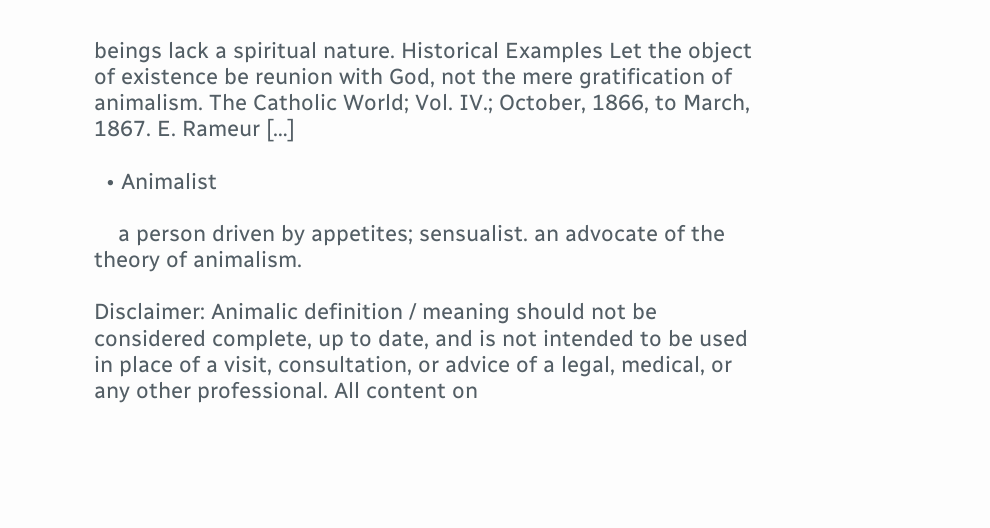beings lack a spiritual nature. Historical Examples Let the object of existence be reunion with God, not the mere gratification of animalism. The Catholic World; Vol. IV.; October, 1866, to March, 1867. E. Rameur […]

  • Animalist

    a person driven by appetites; sensualist. an advocate of the theory of animalism.

Disclaimer: Animalic definition / meaning should not be considered complete, up to date, and is not intended to be used in place of a visit, consultation, or advice of a legal, medical, or any other professional. All content on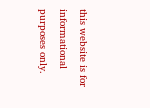this website is for informational purposes only.